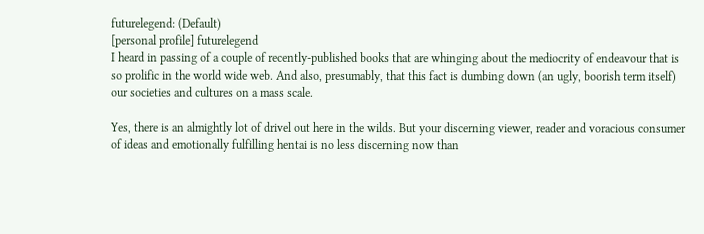futurelegend: (Default)
[personal profile] futurelegend
I heard in passing of a couple of recently-published books that are whinging about the mediocrity of endeavour that is so prolific in the world wide web. And also, presumably, that this fact is dumbing down (an ugly, boorish term itself) our societies and cultures on a mass scale.

Yes, there is an almightly lot of drivel out here in the wilds. But your discerning viewer, reader and voracious consumer of ideas and emotionally fulfilling hentai is no less discerning now than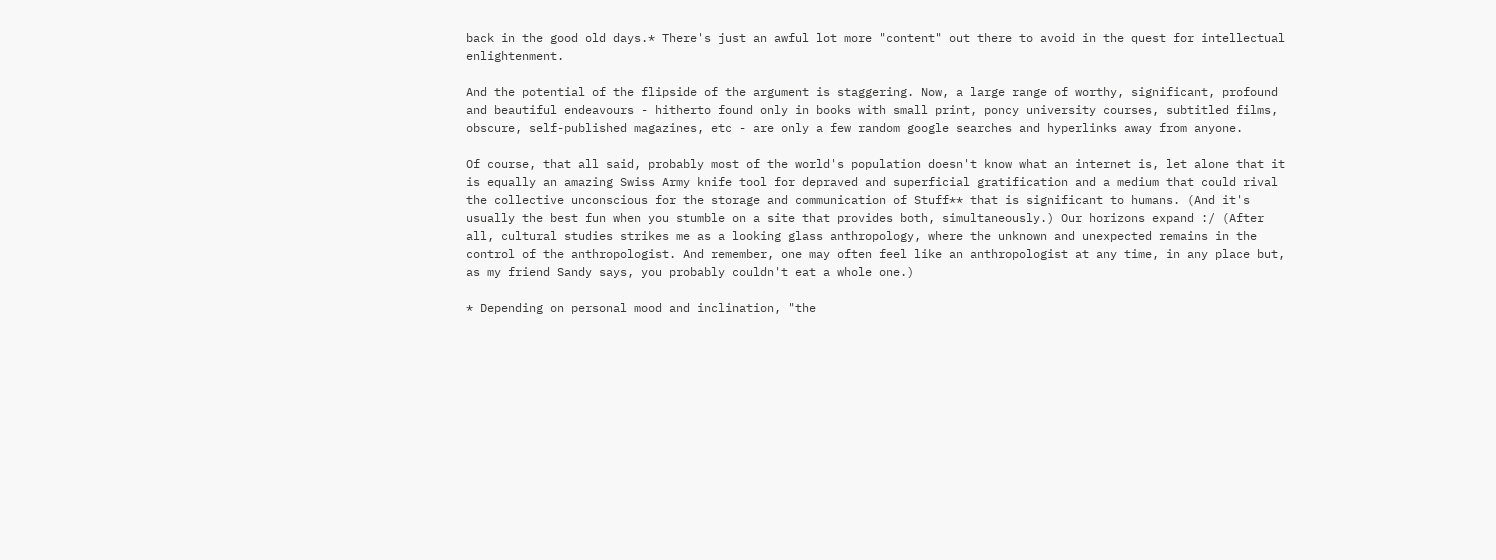back in the good old days.* There's just an awful lot more "content" out there to avoid in the quest for intellectual enlightenment.

And the potential of the flipside of the argument is staggering. Now, a large range of worthy, significant, profound and beautiful endeavours - hitherto found only in books with small print, poncy university courses, subtitled films, obscure, self-published magazines, etc - are only a few random google searches and hyperlinks away from anyone.

Of course, that all said, probably most of the world's population doesn't know what an internet is, let alone that it is equally an amazing Swiss Army knife tool for depraved and superficial gratification and a medium that could rival the collective unconscious for the storage and communication of Stuff** that is significant to humans. (And it's usually the best fun when you stumble on a site that provides both, simultaneously.) Our horizons expand :/ (After all, cultural studies strikes me as a looking glass anthropology, where the unknown and unexpected remains in the control of the anthropologist. And remember, one may often feel like an anthropologist at any time, in any place but, as my friend Sandy says, you probably couldn't eat a whole one.)

* Depending on personal mood and inclination, "the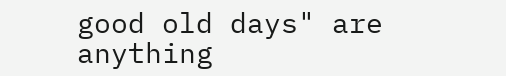good old days" are anything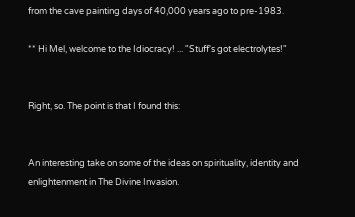from the cave painting days of 40,000 years ago to pre-1983.

** Hi Mel, welcome to the Idiocracy! ... "Stuff's got electrolytes!"


Right, so. The point is that I found this:


An interesting take on some of the ideas on spirituality, identity and enlightenment in The Divine Invasion.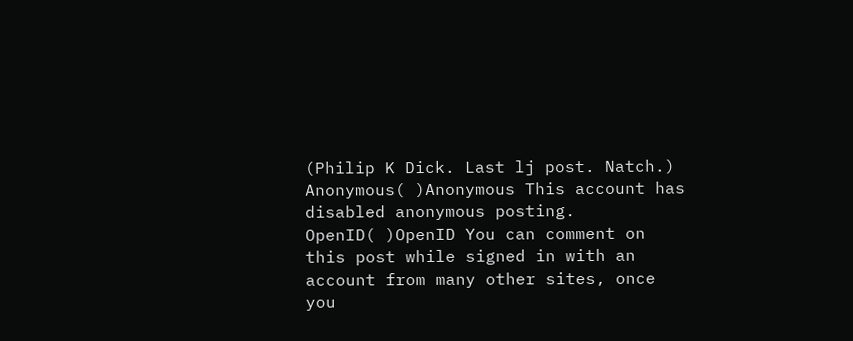(Philip K Dick. Last lj post. Natch.)
Anonymous( )Anonymous This account has disabled anonymous posting.
OpenID( )OpenID You can comment on this post while signed in with an account from many other sites, once you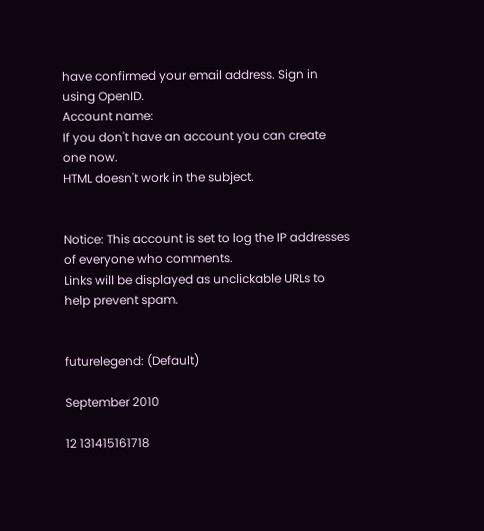have confirmed your email address. Sign in using OpenID.
Account name:
If you don't have an account you can create one now.
HTML doesn't work in the subject.


Notice: This account is set to log the IP addresses of everyone who comments.
Links will be displayed as unclickable URLs to help prevent spam.


futurelegend: (Default)

September 2010

12 131415161718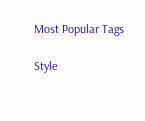Most Popular Tags

Style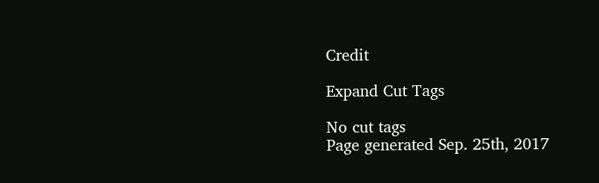Credit

Expand Cut Tags

No cut tags
Page generated Sep. 25th, 2017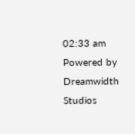02:33 am
Powered by Dreamwidth Studios